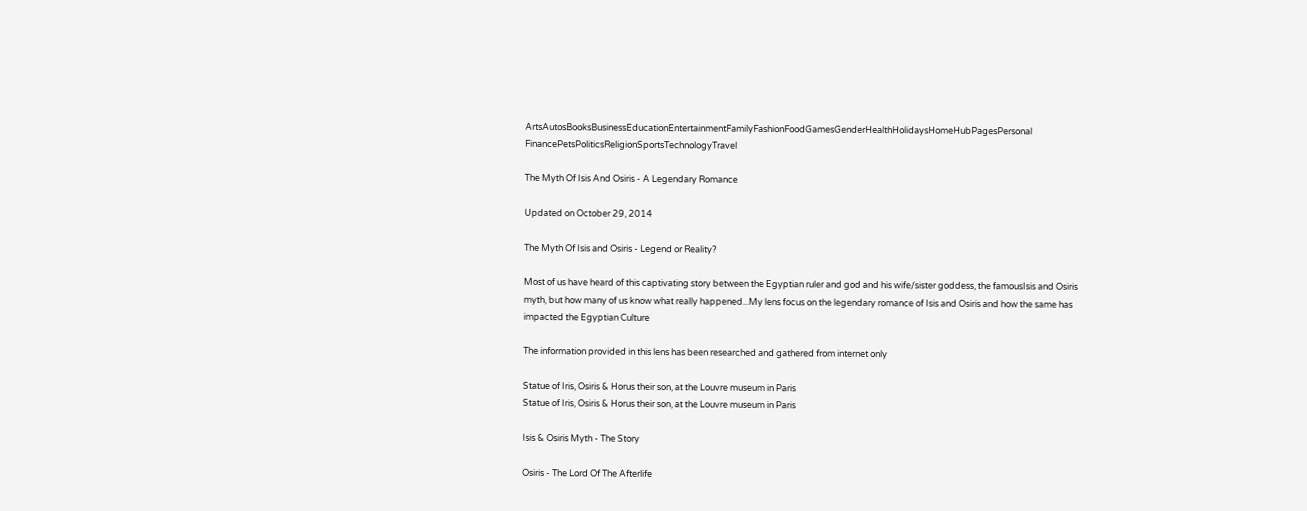ArtsAutosBooksBusinessEducationEntertainmentFamilyFashionFoodGamesGenderHealthHolidaysHomeHubPagesPersonal FinancePetsPoliticsReligionSportsTechnologyTravel

The Myth Of Isis And Osiris - A Legendary Romance

Updated on October 29, 2014

The Myth Of Isis and Osiris - Legend or Reality?

Most of us have heard of this captivating story between the Egyptian ruler and god and his wife/sister goddess, the famousIsis and Osiris myth, but how many of us know what really happened...My lens focus on the legendary romance of Isis and Osiris and how the same has impacted the Egyptian Culture

The information provided in this lens has been researched and gathered from internet only

Statue of Iris, Osiris & Horus their son, at the Louvre museum in Paris
Statue of Iris, Osiris & Horus their son, at the Louvre museum in Paris

Isis & Osiris Myth - The Story

Osiris - The Lord Of The Afterlife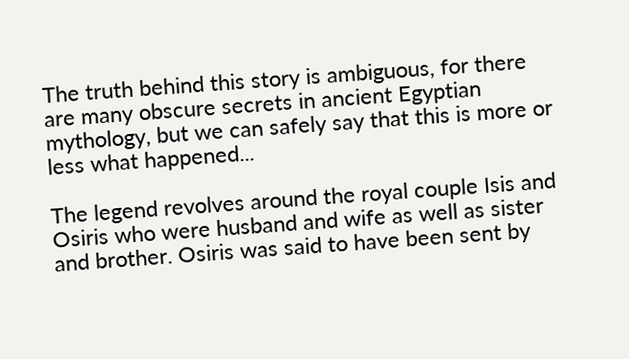The truth behind this story is ambiguous, for there are many obscure secrets in ancient Egyptian mythology, but we can safely say that this is more or less what happened...

The legend revolves around the royal couple Isis and Osiris who were husband and wife as well as sister and brother. Osiris was said to have been sent by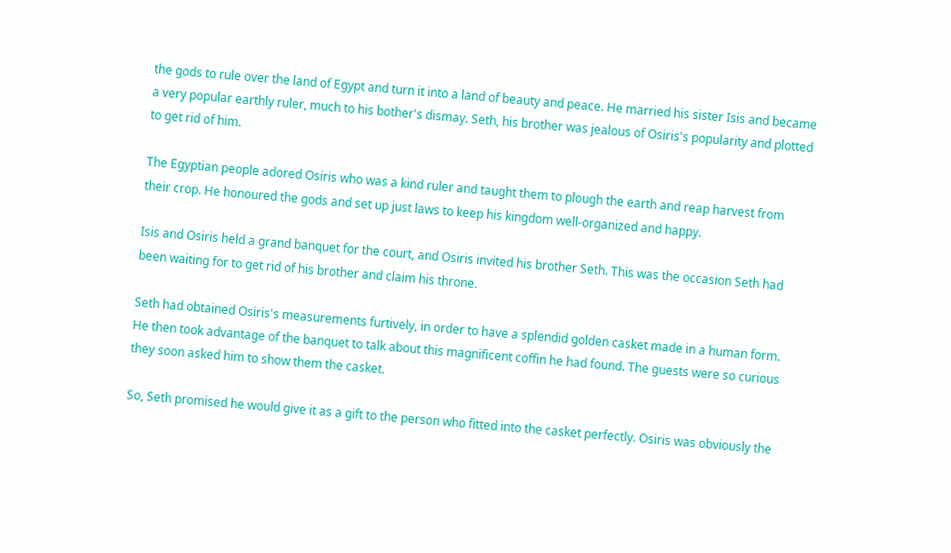the gods to rule over the land of Egypt and turn it into a land of beauty and peace. He married his sister Isis and became a very popular earthly ruler, much to his bother's dismay. Seth, his brother was jealous of Osiris's popularity and plotted to get rid of him.

The Egyptian people adored Osiris who was a kind ruler and taught them to plough the earth and reap harvest from their crop. He honoured the gods and set up just laws to keep his kingdom well-organized and happy.

Isis and Osiris held a grand banquet for the court, and Osiris invited his brother Seth. This was the occasion Seth had been waiting for to get rid of his brother and claim his throne.

Seth had obtained Osiris's measurements furtively, in order to have a splendid golden casket made in a human form. He then took advantage of the banquet to talk about this magnificent coffin he had found. The guests were so curious they soon asked him to show them the casket.

So, Seth promised he would give it as a gift to the person who fitted into the casket perfectly. Osiris was obviously the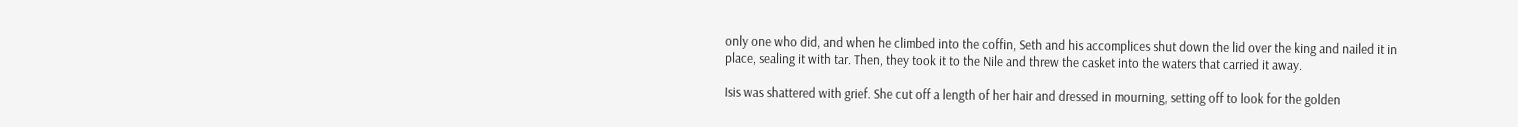only one who did, and when he climbed into the coffin, Seth and his accomplices shut down the lid over the king and nailed it in place, sealing it with tar. Then, they took it to the Nile and threw the casket into the waters that carried it away.

Isis was shattered with grief. She cut off a length of her hair and dressed in mourning, setting off to look for the golden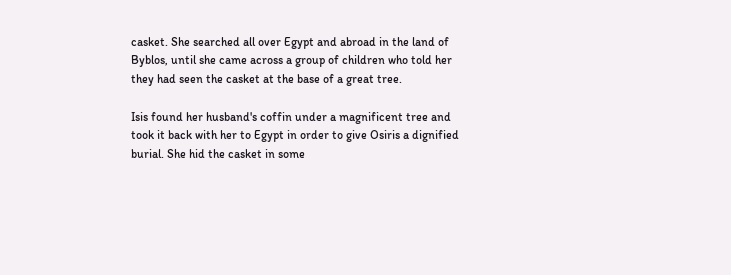casket. She searched all over Egypt and abroad in the land of Byblos, until she came across a group of children who told her they had seen the casket at the base of a great tree.

Isis found her husband's coffin under a magnificent tree and took it back with her to Egypt in order to give Osiris a dignified burial. She hid the casket in some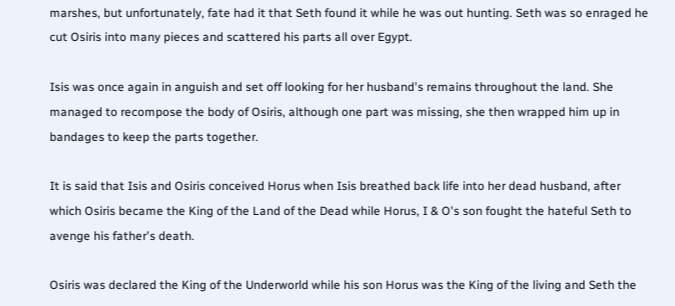marshes, but unfortunately, fate had it that Seth found it while he was out hunting. Seth was so enraged he cut Osiris into many pieces and scattered his parts all over Egypt.

Isis was once again in anguish and set off looking for her husband's remains throughout the land. She managed to recompose the body of Osiris, although one part was missing, she then wrapped him up in bandages to keep the parts together.

It is said that Isis and Osiris conceived Horus when Isis breathed back life into her dead husband, after which Osiris became the King of the Land of the Dead while Horus, I & O's son fought the hateful Seth to avenge his father's death.

Osiris was declared the King of the Underworld while his son Horus was the King of the living and Seth the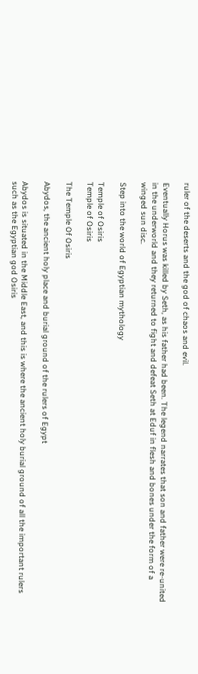ruler of the deserts and the god of chaos and evil.

Eventually Horus was killed by Seth, as his father had been. The legend narrates that son and father were re-united in the underworld and they returned to fight and defeat Seth at Eduf in flesh and bones under the form of a winged sun disc.

Step into the world of Egyptian mythology

Temple of Osiris
Temple of Osiris

The Temple Of Osiris

Abydos, the ancient holy place and burial ground of the rulers of Egypt

Abydos is situated in the Middle East, and this is where the ancient holy burial ground of all the important rulers such as the Egyptian god Osiris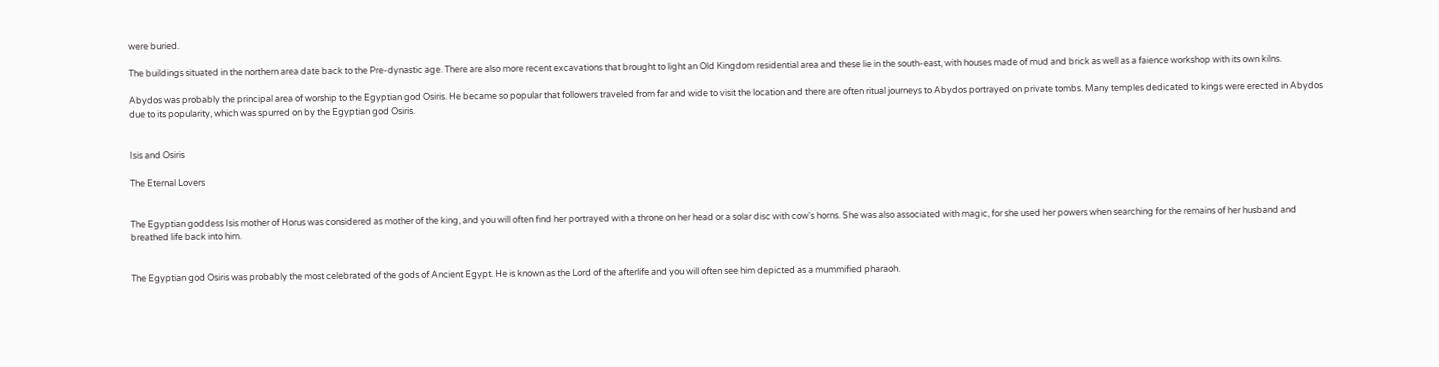were buried.

The buildings situated in the northern area date back to the Pre-dynastic age. There are also more recent excavations that brought to light an Old Kingdom residential area and these lie in the south-east, with houses made of mud and brick as well as a faience workshop with its own kilns.

Abydos was probably the principal area of worship to the Egyptian god Osiris. He became so popular that followers traveled from far and wide to visit the location and there are often ritual journeys to Abydos portrayed on private tombs. Many temples dedicated to kings were erected in Abydos due to its popularity, which was spurred on by the Egyptian god Osiris.


Isis and Osiris

The Eternal Lovers


The Egyptian goddess Isis mother of Horus was considered as mother of the king, and you will often find her portrayed with a throne on her head or a solar disc with cow's horns. She was also associated with magic, for she used her powers when searching for the remains of her husband and breathed life back into him.


The Egyptian god Osiris was probably the most celebrated of the gods of Ancient Egypt. He is known as the Lord of the afterlife and you will often see him depicted as a mummified pharaoh.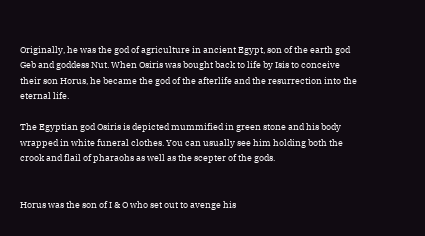Originally, he was the god of agriculture in ancient Egypt, son of the earth god Geb and goddess Nut. When Osiris was bought back to life by Isis to conceive their son Horus, he became the god of the afterlife and the resurrection into the eternal life.

The Egyptian god Osiris is depicted mummified in green stone and his body wrapped in white funeral clothes. You can usually see him holding both the crook and flail of pharaohs as well as the scepter of the gods.


Horus was the son of I & O who set out to avenge his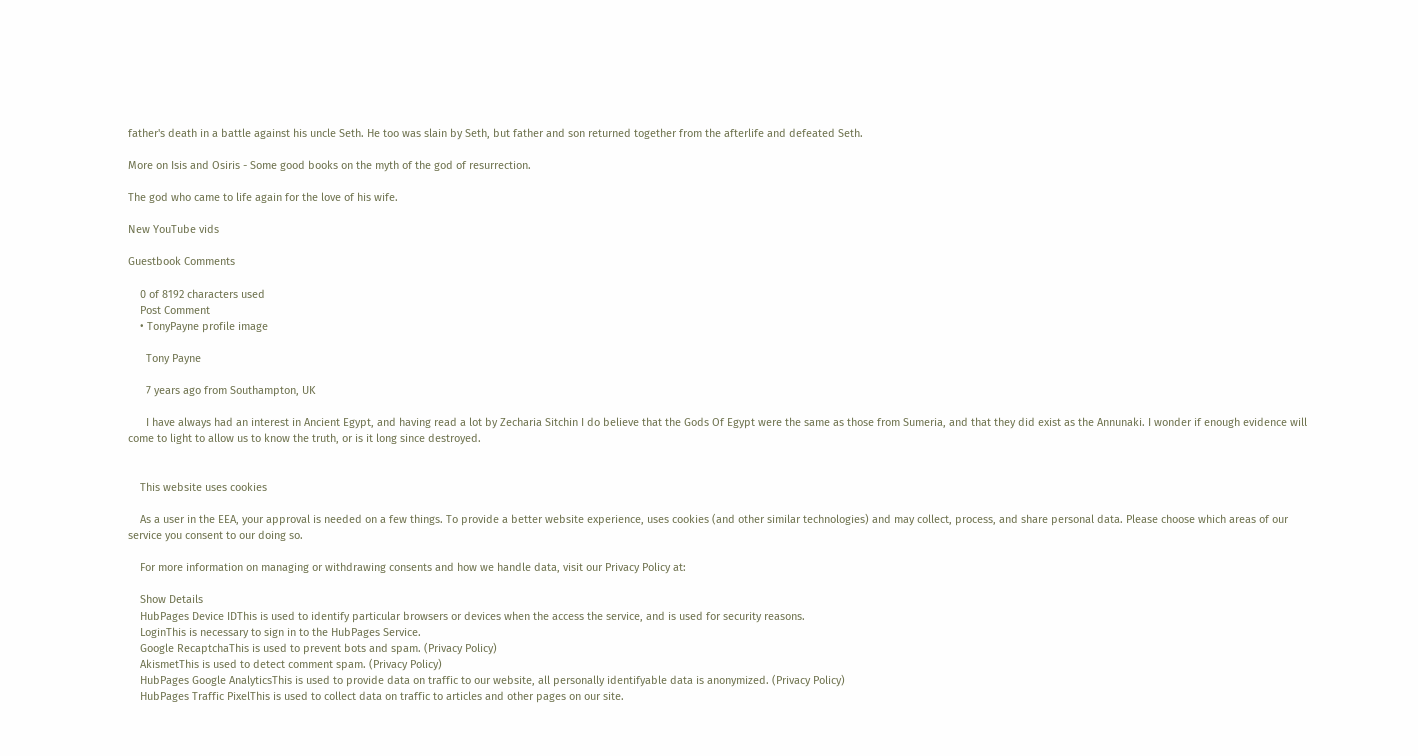father's death in a battle against his uncle Seth. He too was slain by Seth, but father and son returned together from the afterlife and defeated Seth.

More on Isis and Osiris - Some good books on the myth of the god of resurrection.

The god who came to life again for the love of his wife.

New YouTube vids

Guestbook Comments

    0 of 8192 characters used
    Post Comment
    • TonyPayne profile image

      Tony Payne

      7 years ago from Southampton, UK

      I have always had an interest in Ancient Egypt, and having read a lot by Zecharia Sitchin I do believe that the Gods Of Egypt were the same as those from Sumeria, and that they did exist as the Annunaki. I wonder if enough evidence will come to light to allow us to know the truth, or is it long since destroyed.


    This website uses cookies

    As a user in the EEA, your approval is needed on a few things. To provide a better website experience, uses cookies (and other similar technologies) and may collect, process, and share personal data. Please choose which areas of our service you consent to our doing so.

    For more information on managing or withdrawing consents and how we handle data, visit our Privacy Policy at:

    Show Details
    HubPages Device IDThis is used to identify particular browsers or devices when the access the service, and is used for security reasons.
    LoginThis is necessary to sign in to the HubPages Service.
    Google RecaptchaThis is used to prevent bots and spam. (Privacy Policy)
    AkismetThis is used to detect comment spam. (Privacy Policy)
    HubPages Google AnalyticsThis is used to provide data on traffic to our website, all personally identifyable data is anonymized. (Privacy Policy)
    HubPages Traffic PixelThis is used to collect data on traffic to articles and other pages on our site.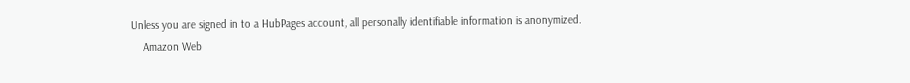Unless you are signed in to a HubPages account, all personally identifiable information is anonymized.
    Amazon Web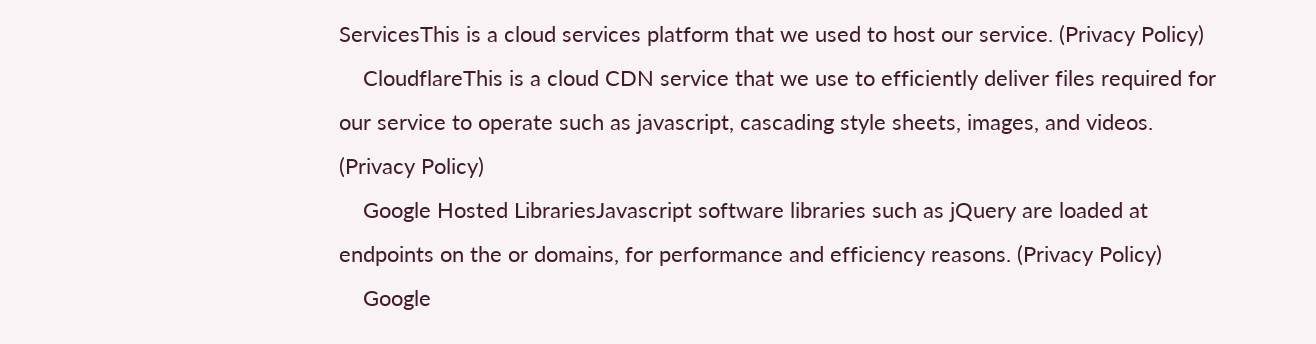ServicesThis is a cloud services platform that we used to host our service. (Privacy Policy)
    CloudflareThis is a cloud CDN service that we use to efficiently deliver files required for our service to operate such as javascript, cascading style sheets, images, and videos. (Privacy Policy)
    Google Hosted LibrariesJavascript software libraries such as jQuery are loaded at endpoints on the or domains, for performance and efficiency reasons. (Privacy Policy)
    Google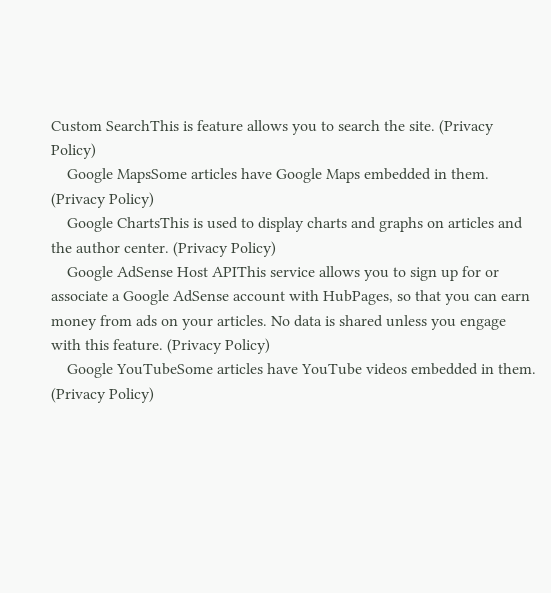Custom SearchThis is feature allows you to search the site. (Privacy Policy)
    Google MapsSome articles have Google Maps embedded in them. (Privacy Policy)
    Google ChartsThis is used to display charts and graphs on articles and the author center. (Privacy Policy)
    Google AdSense Host APIThis service allows you to sign up for or associate a Google AdSense account with HubPages, so that you can earn money from ads on your articles. No data is shared unless you engage with this feature. (Privacy Policy)
    Google YouTubeSome articles have YouTube videos embedded in them. (Privacy Policy)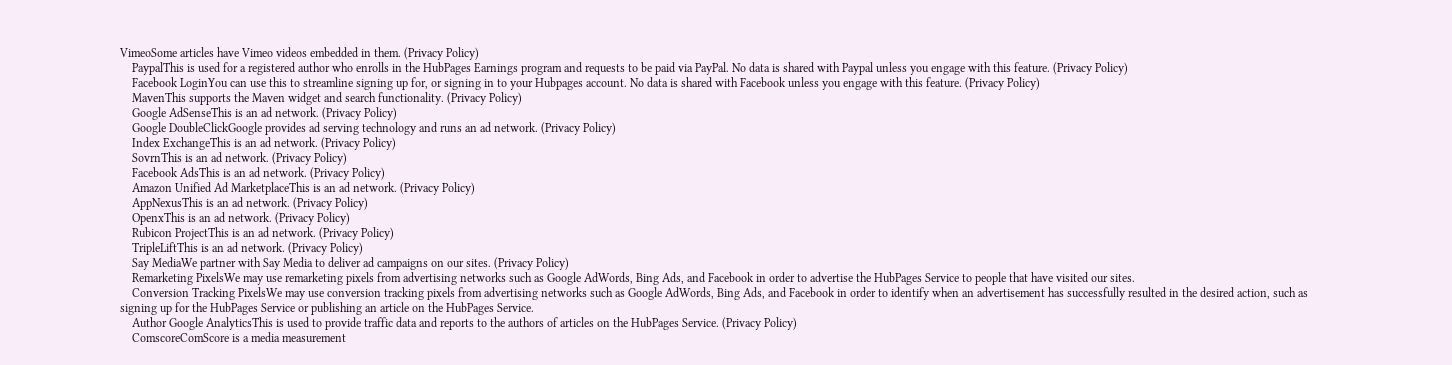VimeoSome articles have Vimeo videos embedded in them. (Privacy Policy)
    PaypalThis is used for a registered author who enrolls in the HubPages Earnings program and requests to be paid via PayPal. No data is shared with Paypal unless you engage with this feature. (Privacy Policy)
    Facebook LoginYou can use this to streamline signing up for, or signing in to your Hubpages account. No data is shared with Facebook unless you engage with this feature. (Privacy Policy)
    MavenThis supports the Maven widget and search functionality. (Privacy Policy)
    Google AdSenseThis is an ad network. (Privacy Policy)
    Google DoubleClickGoogle provides ad serving technology and runs an ad network. (Privacy Policy)
    Index ExchangeThis is an ad network. (Privacy Policy)
    SovrnThis is an ad network. (Privacy Policy)
    Facebook AdsThis is an ad network. (Privacy Policy)
    Amazon Unified Ad MarketplaceThis is an ad network. (Privacy Policy)
    AppNexusThis is an ad network. (Privacy Policy)
    OpenxThis is an ad network. (Privacy Policy)
    Rubicon ProjectThis is an ad network. (Privacy Policy)
    TripleLiftThis is an ad network. (Privacy Policy)
    Say MediaWe partner with Say Media to deliver ad campaigns on our sites. (Privacy Policy)
    Remarketing PixelsWe may use remarketing pixels from advertising networks such as Google AdWords, Bing Ads, and Facebook in order to advertise the HubPages Service to people that have visited our sites.
    Conversion Tracking PixelsWe may use conversion tracking pixels from advertising networks such as Google AdWords, Bing Ads, and Facebook in order to identify when an advertisement has successfully resulted in the desired action, such as signing up for the HubPages Service or publishing an article on the HubPages Service.
    Author Google AnalyticsThis is used to provide traffic data and reports to the authors of articles on the HubPages Service. (Privacy Policy)
    ComscoreComScore is a media measurement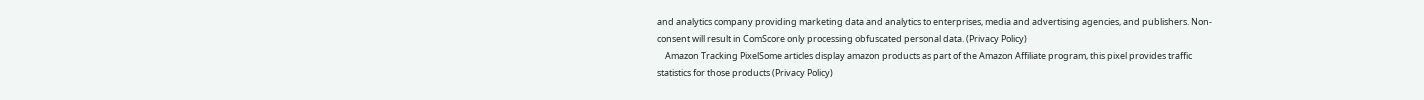and analytics company providing marketing data and analytics to enterprises, media and advertising agencies, and publishers. Non-consent will result in ComScore only processing obfuscated personal data. (Privacy Policy)
    Amazon Tracking PixelSome articles display amazon products as part of the Amazon Affiliate program, this pixel provides traffic statistics for those products (Privacy Policy)